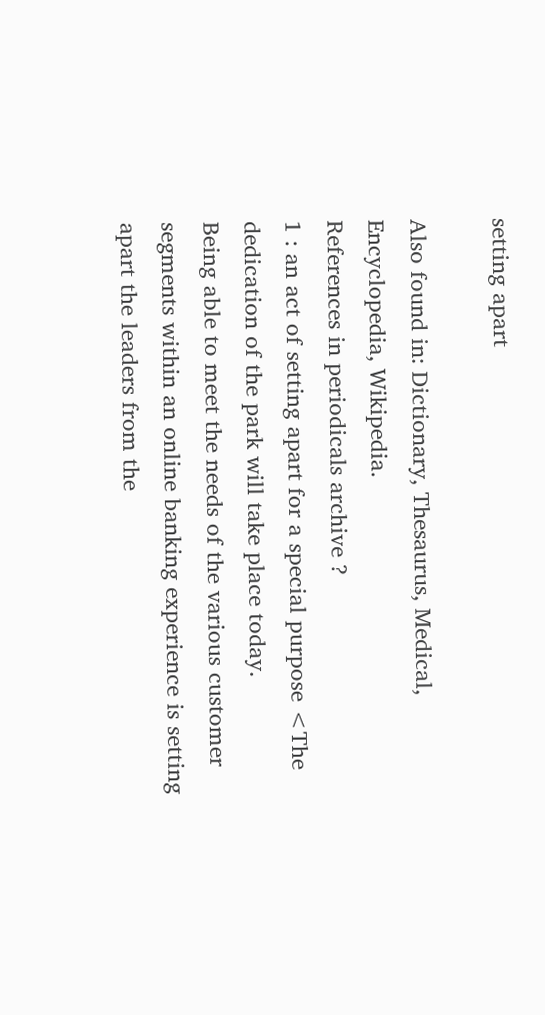setting apart

Also found in: Dictionary, Thesaurus, Medical, Encyclopedia, Wikipedia.
References in periodicals archive ?
1 : an act of setting apart for a special purpose <The dedication of the park will take place today.
Being able to meet the needs of the various customer segments within an online banking experience is setting apart the leaders from the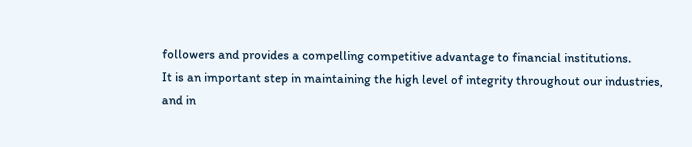followers and provides a compelling competitive advantage to financial institutions.
It is an important step in maintaining the high level of integrity throughout our industries, and in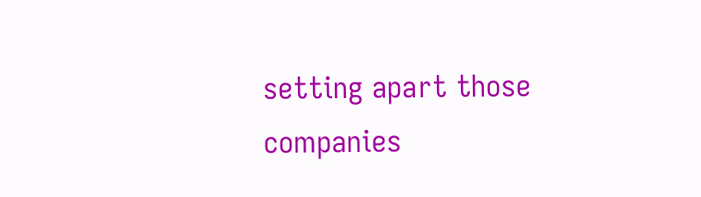setting apart those companies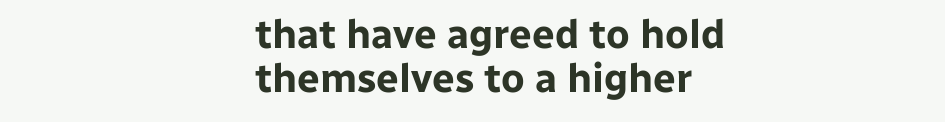that have agreed to hold themselves to a higher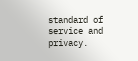standard of service and privacy.